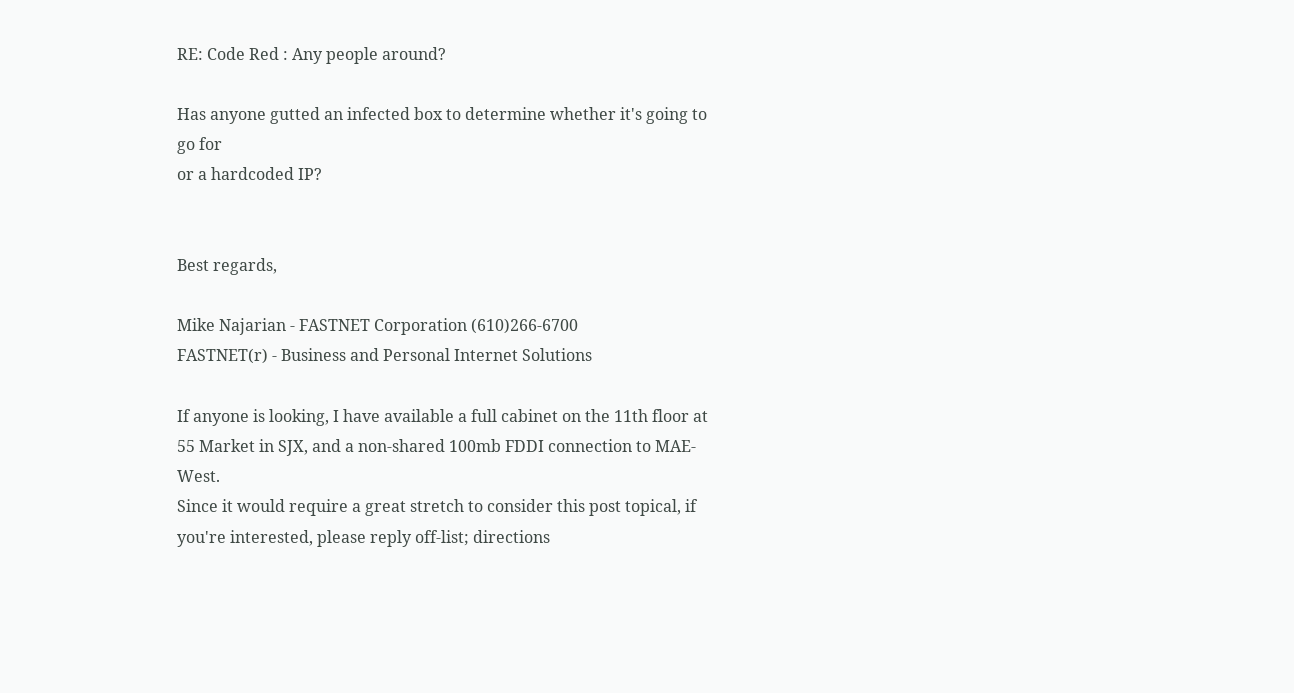RE: Code Red : Any people around?

Has anyone gutted an infected box to determine whether it's going to go for
or a hardcoded IP?


Best regards,

Mike Najarian - FASTNET Corporation (610)266-6700
FASTNET(r) - Business and Personal Internet Solutions

If anyone is looking, I have available a full cabinet on the 11th floor at
55 Market in SJX, and a non-shared 100mb FDDI connection to MAE-West.
Since it would require a great stretch to consider this post topical, if
you're interested, please reply off-list; directions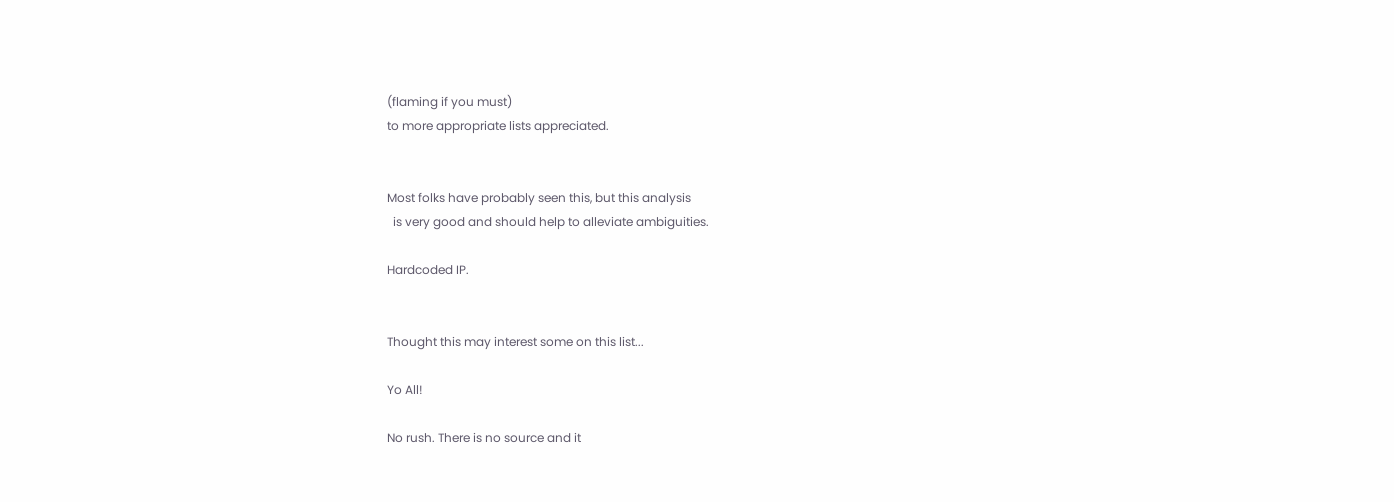(flaming if you must)
to more appropriate lists appreciated.


Most folks have probably seen this, but this analysis
  is very good and should help to alleviate ambiguities.

Hardcoded IP.


Thought this may interest some on this list...

Yo All!

No rush. There is no source and it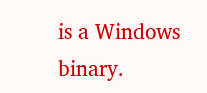is a Windows binary.